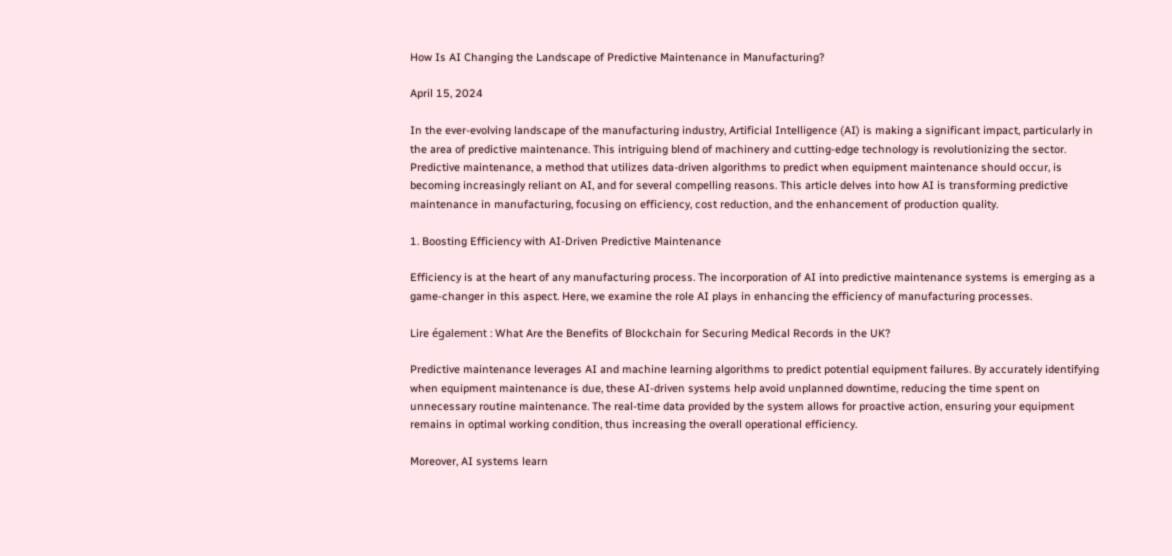How Is AI Changing the Landscape of Predictive Maintenance in Manufacturing?

April 15, 2024

In the ever-evolving landscape of the manufacturing industry, Artificial Intelligence (AI) is making a significant impact, particularly in the area of predictive maintenance. This intriguing blend of machinery and cutting-edge technology is revolutionizing the sector. Predictive maintenance, a method that utilizes data-driven algorithms to predict when equipment maintenance should occur, is becoming increasingly reliant on AI, and for several compelling reasons. This article delves into how AI is transforming predictive maintenance in manufacturing, focusing on efficiency, cost reduction, and the enhancement of production quality.

1. Boosting Efficiency with AI-Driven Predictive Maintenance

Efficiency is at the heart of any manufacturing process. The incorporation of AI into predictive maintenance systems is emerging as a game-changer in this aspect. Here, we examine the role AI plays in enhancing the efficiency of manufacturing processes.

Lire également : What Are the Benefits of Blockchain for Securing Medical Records in the UK?

Predictive maintenance leverages AI and machine learning algorithms to predict potential equipment failures. By accurately identifying when equipment maintenance is due, these AI-driven systems help avoid unplanned downtime, reducing the time spent on unnecessary routine maintenance. The real-time data provided by the system allows for proactive action, ensuring your equipment remains in optimal working condition, thus increasing the overall operational efficiency.

Moreover, AI systems learn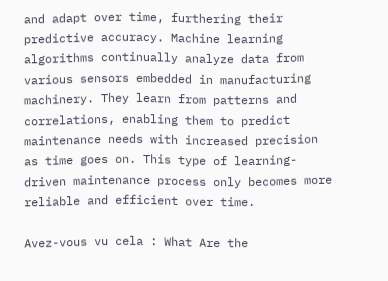and adapt over time, furthering their predictive accuracy. Machine learning algorithms continually analyze data from various sensors embedded in manufacturing machinery. They learn from patterns and correlations, enabling them to predict maintenance needs with increased precision as time goes on. This type of learning-driven maintenance process only becomes more reliable and efficient over time.

Avez-vous vu cela : What Are the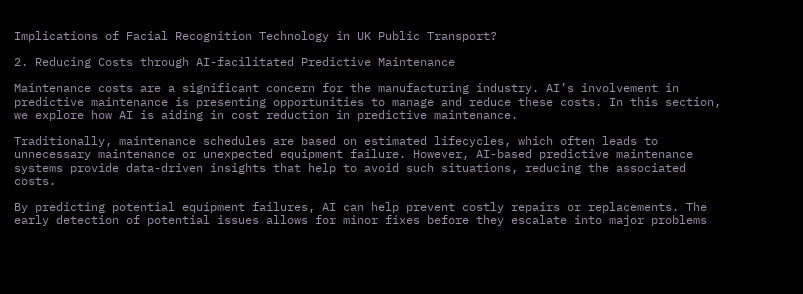Implications of Facial Recognition Technology in UK Public Transport?

2. Reducing Costs through AI-facilitated Predictive Maintenance

Maintenance costs are a significant concern for the manufacturing industry. AI’s involvement in predictive maintenance is presenting opportunities to manage and reduce these costs. In this section, we explore how AI is aiding in cost reduction in predictive maintenance.

Traditionally, maintenance schedules are based on estimated lifecycles, which often leads to unnecessary maintenance or unexpected equipment failure. However, AI-based predictive maintenance systems provide data-driven insights that help to avoid such situations, reducing the associated costs.

By predicting potential equipment failures, AI can help prevent costly repairs or replacements. The early detection of potential issues allows for minor fixes before they escalate into major problems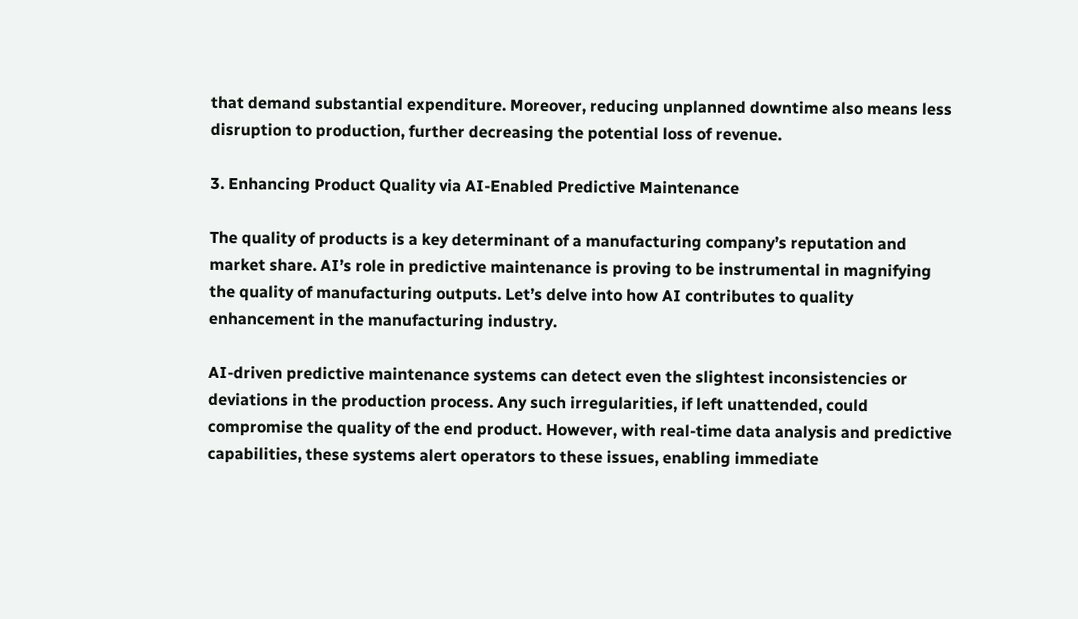that demand substantial expenditure. Moreover, reducing unplanned downtime also means less disruption to production, further decreasing the potential loss of revenue.

3. Enhancing Product Quality via AI-Enabled Predictive Maintenance

The quality of products is a key determinant of a manufacturing company’s reputation and market share. AI’s role in predictive maintenance is proving to be instrumental in magnifying the quality of manufacturing outputs. Let’s delve into how AI contributes to quality enhancement in the manufacturing industry.

AI-driven predictive maintenance systems can detect even the slightest inconsistencies or deviations in the production process. Any such irregularities, if left unattended, could compromise the quality of the end product. However, with real-time data analysis and predictive capabilities, these systems alert operators to these issues, enabling immediate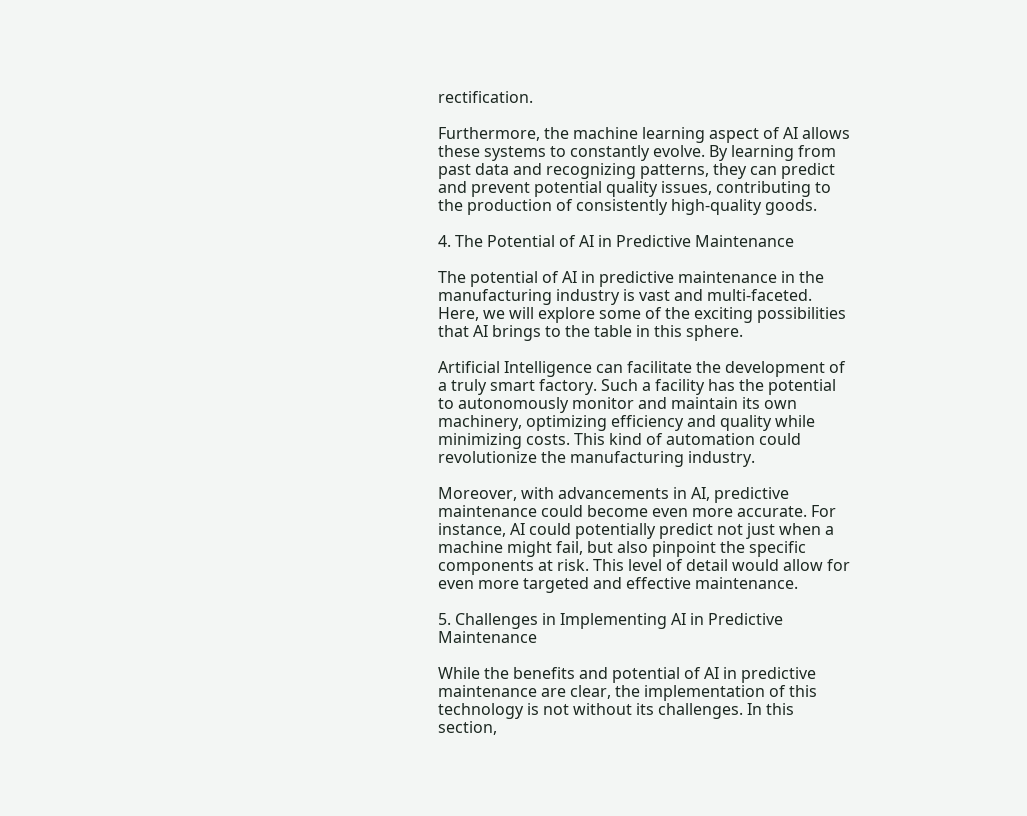rectification.

Furthermore, the machine learning aspect of AI allows these systems to constantly evolve. By learning from past data and recognizing patterns, they can predict and prevent potential quality issues, contributing to the production of consistently high-quality goods.

4. The Potential of AI in Predictive Maintenance

The potential of AI in predictive maintenance in the manufacturing industry is vast and multi-faceted. Here, we will explore some of the exciting possibilities that AI brings to the table in this sphere.

Artificial Intelligence can facilitate the development of a truly smart factory. Such a facility has the potential to autonomously monitor and maintain its own machinery, optimizing efficiency and quality while minimizing costs. This kind of automation could revolutionize the manufacturing industry.

Moreover, with advancements in AI, predictive maintenance could become even more accurate. For instance, AI could potentially predict not just when a machine might fail, but also pinpoint the specific components at risk. This level of detail would allow for even more targeted and effective maintenance.

5. Challenges in Implementing AI in Predictive Maintenance

While the benefits and potential of AI in predictive maintenance are clear, the implementation of this technology is not without its challenges. In this section,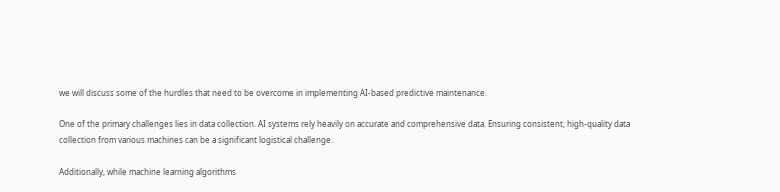we will discuss some of the hurdles that need to be overcome in implementing AI-based predictive maintenance.

One of the primary challenges lies in data collection. AI systems rely heavily on accurate and comprehensive data. Ensuring consistent, high-quality data collection from various machines can be a significant logistical challenge.

Additionally, while machine learning algorithms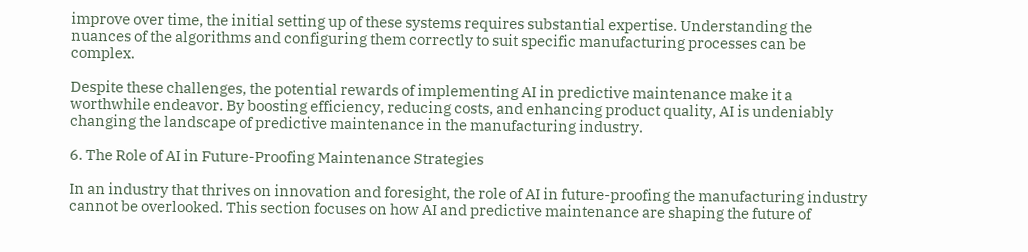improve over time, the initial setting up of these systems requires substantial expertise. Understanding the nuances of the algorithms and configuring them correctly to suit specific manufacturing processes can be complex.

Despite these challenges, the potential rewards of implementing AI in predictive maintenance make it a worthwhile endeavor. By boosting efficiency, reducing costs, and enhancing product quality, AI is undeniably changing the landscape of predictive maintenance in the manufacturing industry.

6. The Role of AI in Future-Proofing Maintenance Strategies

In an industry that thrives on innovation and foresight, the role of AI in future-proofing the manufacturing industry cannot be overlooked. This section focuses on how AI and predictive maintenance are shaping the future of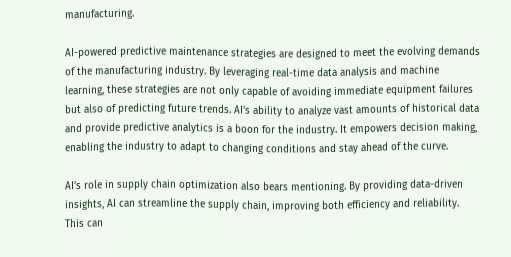manufacturing.

AI-powered predictive maintenance strategies are designed to meet the evolving demands of the manufacturing industry. By leveraging real-time data analysis and machine learning, these strategies are not only capable of avoiding immediate equipment failures but also of predicting future trends. AI’s ability to analyze vast amounts of historical data and provide predictive analytics is a boon for the industry. It empowers decision making, enabling the industry to adapt to changing conditions and stay ahead of the curve.

AI’s role in supply chain optimization also bears mentioning. By providing data-driven insights, AI can streamline the supply chain, improving both efficiency and reliability. This can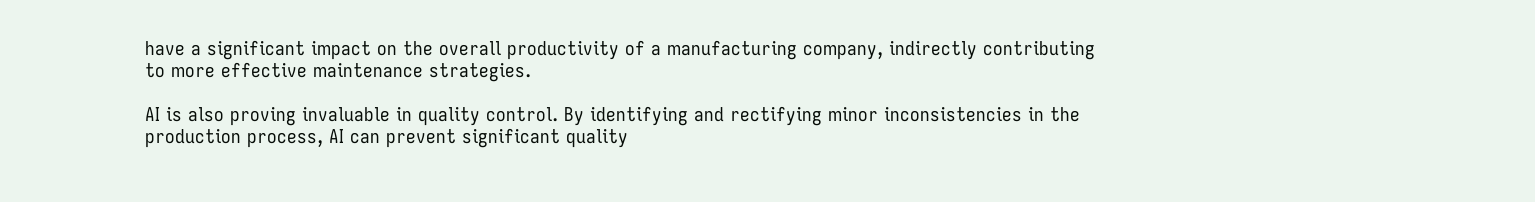have a significant impact on the overall productivity of a manufacturing company, indirectly contributing to more effective maintenance strategies.

AI is also proving invaluable in quality control. By identifying and rectifying minor inconsistencies in the production process, AI can prevent significant quality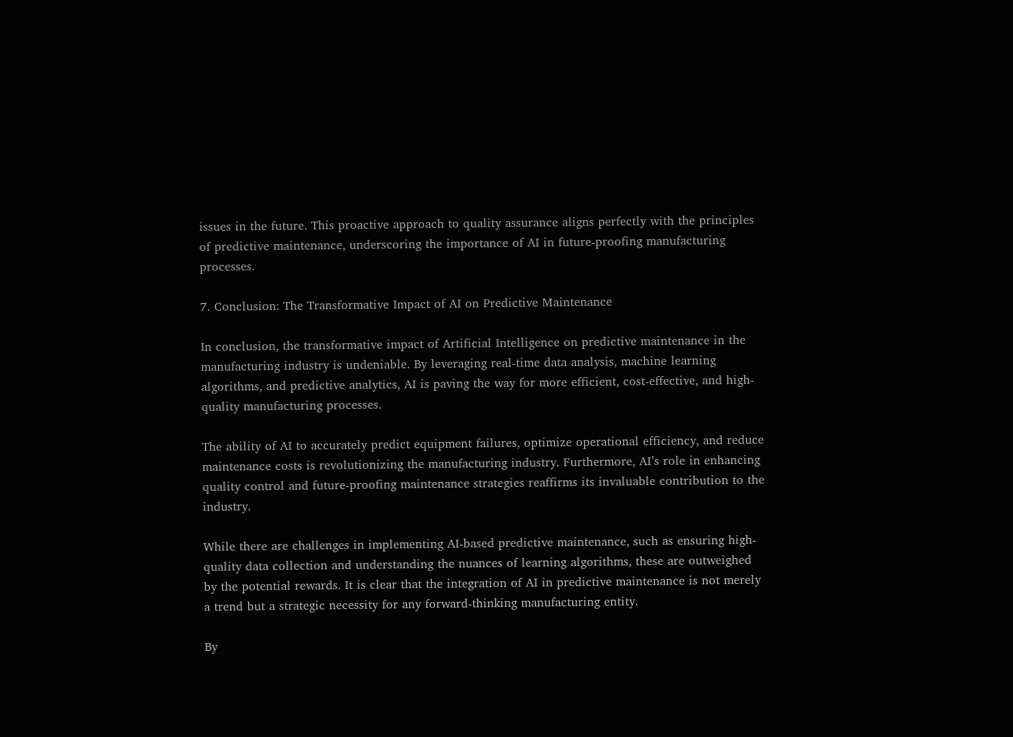issues in the future. This proactive approach to quality assurance aligns perfectly with the principles of predictive maintenance, underscoring the importance of AI in future-proofing manufacturing processes.

7. Conclusion: The Transformative Impact of AI on Predictive Maintenance

In conclusion, the transformative impact of Artificial Intelligence on predictive maintenance in the manufacturing industry is undeniable. By leveraging real-time data analysis, machine learning algorithms, and predictive analytics, AI is paving the way for more efficient, cost-effective, and high-quality manufacturing processes.

The ability of AI to accurately predict equipment failures, optimize operational efficiency, and reduce maintenance costs is revolutionizing the manufacturing industry. Furthermore, AI’s role in enhancing quality control and future-proofing maintenance strategies reaffirms its invaluable contribution to the industry.

While there are challenges in implementing AI-based predictive maintenance, such as ensuring high-quality data collection and understanding the nuances of learning algorithms, these are outweighed by the potential rewards. It is clear that the integration of AI in predictive maintenance is not merely a trend but a strategic necessity for any forward-thinking manufacturing entity.

By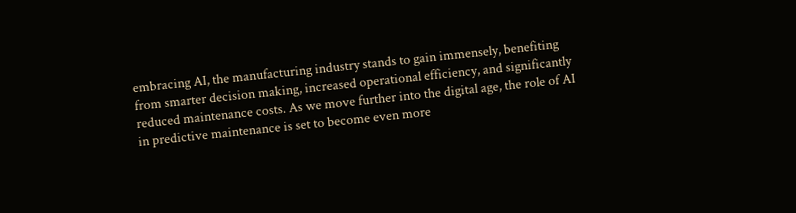embracing AI, the manufacturing industry stands to gain immensely, benefiting from smarter decision making, increased operational efficiency, and significantly reduced maintenance costs. As we move further into the digital age, the role of AI in predictive maintenance is set to become even more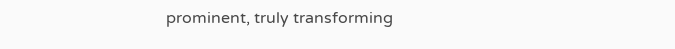prominent, truly transforming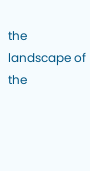the landscape of the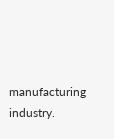manufacturing industry.